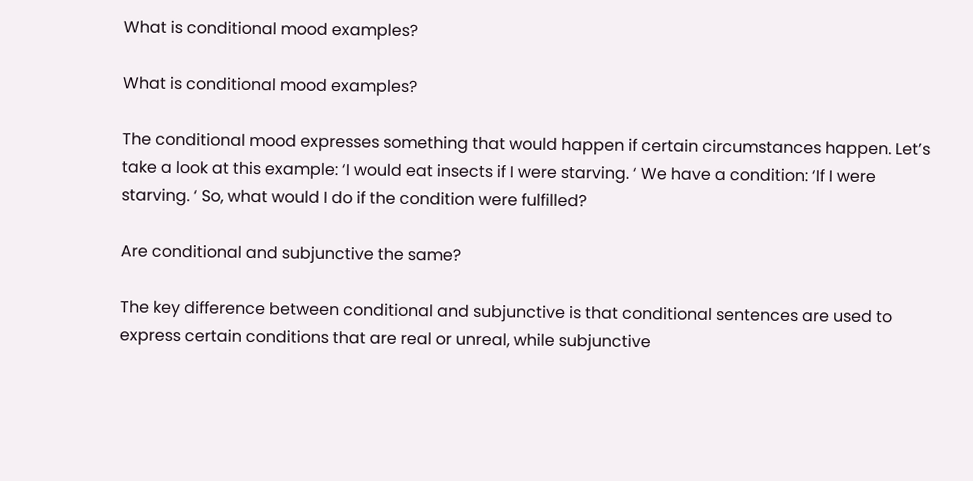What is conditional mood examples?

What is conditional mood examples?

The conditional mood expresses something that would happen if certain circumstances happen. Let’s take a look at this example: ‘I would eat insects if I were starving. ‘ We have a condition: ‘If I were starving. ‘ So, what would I do if the condition were fulfilled?

Are conditional and subjunctive the same?

The key difference between conditional and subjunctive is that conditional sentences are used to express certain conditions that are real or unreal, while subjunctive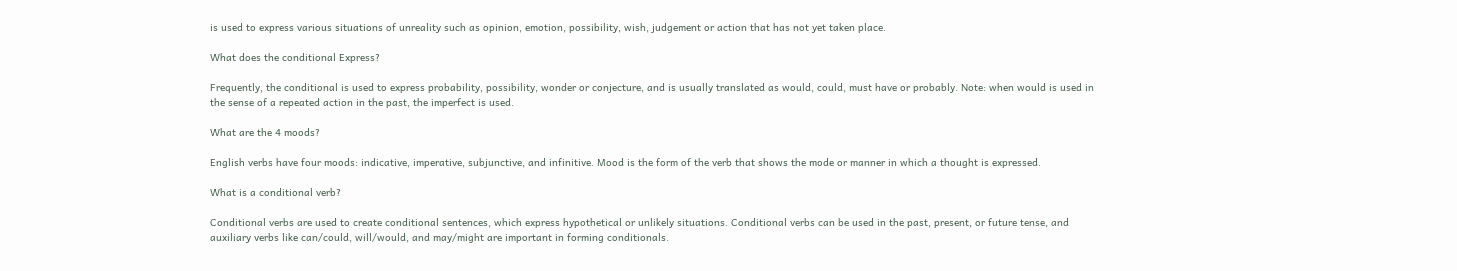is used to express various situations of unreality such as opinion, emotion, possibility, wish, judgement or action that has not yet taken place.

What does the conditional Express?

Frequently, the conditional is used to express probability, possibility, wonder or conjecture, and is usually translated as would, could, must have or probably. Note: when would is used in the sense of a repeated action in the past, the imperfect is used.

What are the 4 moods?

English verbs have four moods: indicative, imperative, subjunctive, and infinitive. Mood is the form of the verb that shows the mode or manner in which a thought is expressed.

What is a conditional verb?

Conditional verbs are used to create conditional sentences, which express hypothetical or unlikely situations. Conditional verbs can be used in the past, present, or future tense, and auxiliary verbs like can/could, will/would, and may/might are important in forming conditionals.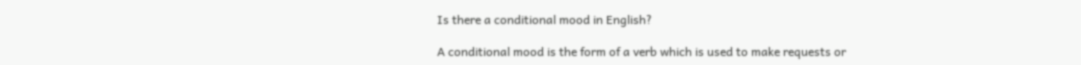Is there a conditional mood in English?

A conditional mood is the form of a verb which is used to make requests or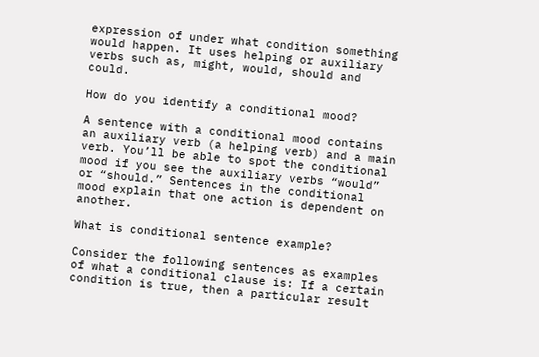expression of under what condition something would happen. It uses helping or auxiliary verbs such as, might, would, should and could.

How do you identify a conditional mood?

A sentence with a conditional mood contains an auxiliary verb (a helping verb) and a main verb. You’ll be able to spot the conditional mood if you see the auxiliary verbs “would” or “should.” Sentences in the conditional mood explain that one action is dependent on another.

What is conditional sentence example?

Consider the following sentences as examples of what a conditional clause is: If a certain condition is true, then a particular result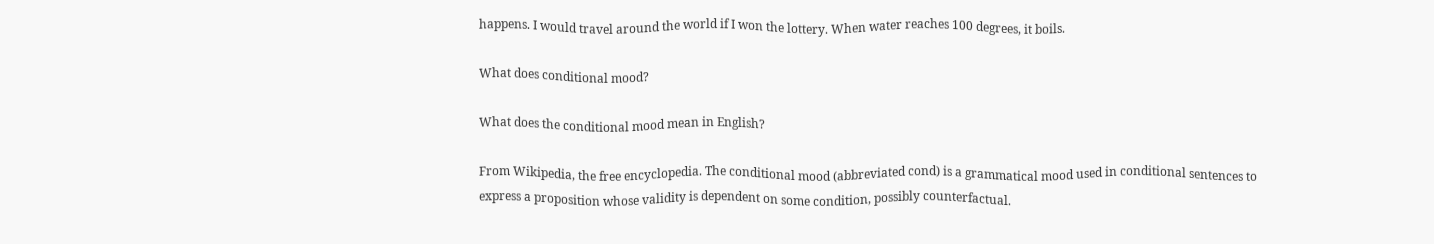happens. I would travel around the world if I won the lottery. When water reaches 100 degrees, it boils.

What does conditional mood?

What does the conditional mood mean in English?

From Wikipedia, the free encyclopedia. The conditional mood (abbreviated cond) is a grammatical mood used in conditional sentences to express a proposition whose validity is dependent on some condition, possibly counterfactual.